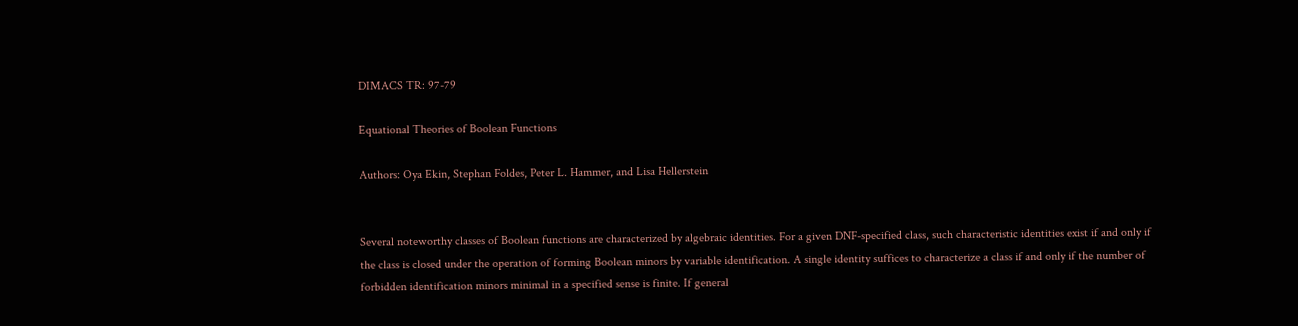DIMACS TR: 97-79

Equational Theories of Boolean Functions

Authors: Oya Ekin, Stephan Foldes, Peter L. Hammer, and Lisa Hellerstein


Several noteworthy classes of Boolean functions are characterized by algebraic identities. For a given DNF-specified class, such characteristic identities exist if and only if the class is closed under the operation of forming Boolean minors by variable identification. A single identity suffices to characterize a class if and only if the number of forbidden identification minors minimal in a specified sense is finite. If general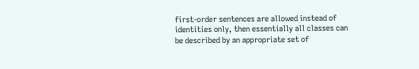first-order sentences are allowed instead of identities only, then essentially all classes can be described by an appropriate set of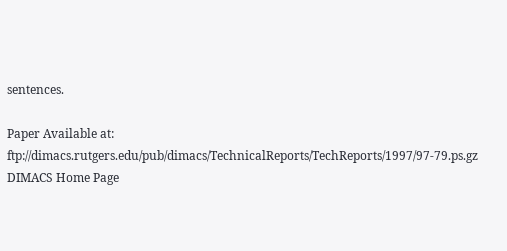sentences.

Paper Available at: ftp://dimacs.rutgers.edu/pub/dimacs/TechnicalReports/TechReports/1997/97-79.ps.gz
DIMACS Home Page